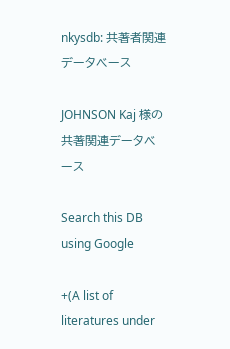nkysdb: 共著者関連データベース

JOHNSON Kaj 様の 共著関連データベース

Search this DB
using Google

+(A list of literatures under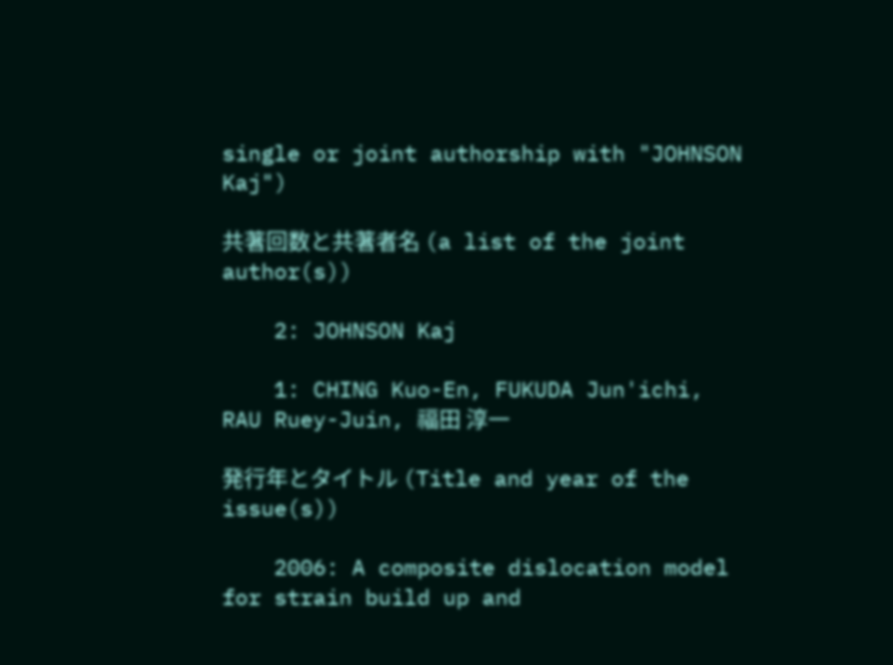single or joint authorship with "JOHNSON Kaj")

共著回数と共著者名 (a list of the joint author(s))

    2: JOHNSON Kaj

    1: CHING Kuo-En, FUKUDA Jun'ichi, RAU Ruey-Juin, 福田 淳一

発行年とタイトル (Title and year of the issue(s))

    2006: A composite dislocation model for strain build up and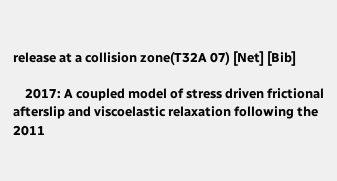release at a collision zone(T32A 07) [Net] [Bib]

    2017: A coupled model of stress driven frictional afterslip and viscoelastic relaxation following the 2011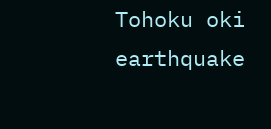Tohoku oki earthquake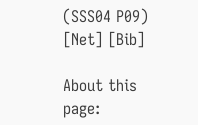(SSS04 P09) [Net] [Bib]

About this page: